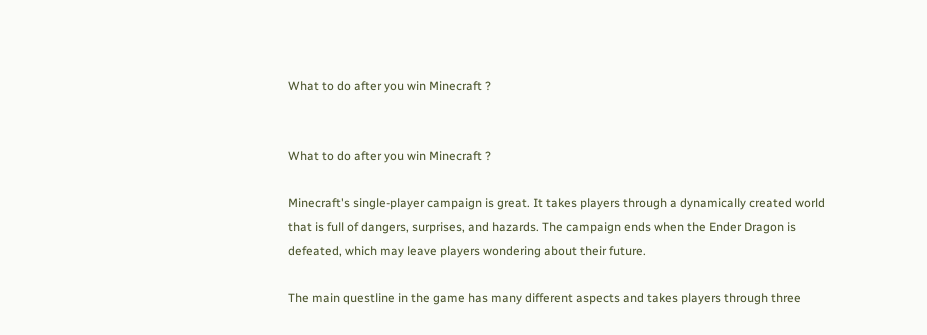What to do after you win Minecraft ?


What to do after you win Minecraft ?

Minecraft's single-player campaign is great. It takes players through a dynamically created world that is full of dangers, surprises, and hazards. The campaign ends when the Ender Dragon is defeated, which may leave players wondering about their future.

The main questline in the game has many different aspects and takes players through three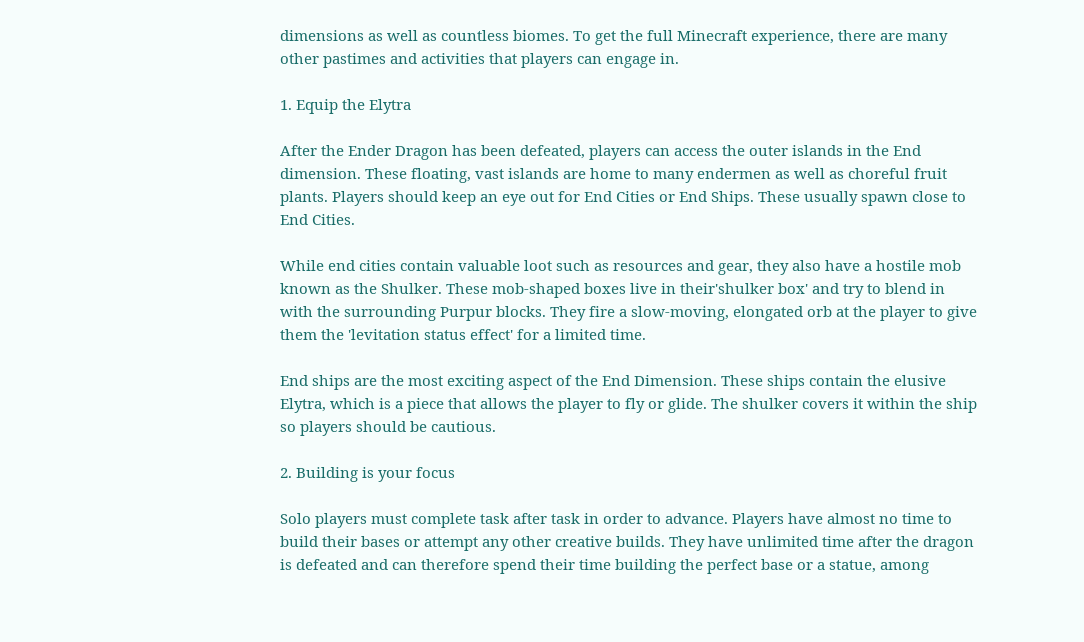dimensions as well as countless biomes. To get the full Minecraft experience, there are many other pastimes and activities that players can engage in.

1. Equip the Elytra

After the Ender Dragon has been defeated, players can access the outer islands in the End dimension. These floating, vast islands are home to many endermen as well as choreful fruit plants. Players should keep an eye out for End Cities or End Ships. These usually spawn close to End Cities.

While end cities contain valuable loot such as resources and gear, they also have a hostile mob known as the Shulker. These mob-shaped boxes live in their'shulker box' and try to blend in with the surrounding Purpur blocks. They fire a slow-moving, elongated orb at the player to give them the 'levitation status effect' for a limited time.

End ships are the most exciting aspect of the End Dimension. These ships contain the elusive Elytra, which is a piece that allows the player to fly or glide. The shulker covers it within the ship so players should be cautious.

2. Building is your focus

Solo players must complete task after task in order to advance. Players have almost no time to build their bases or attempt any other creative builds. They have unlimited time after the dragon is defeated and can therefore spend their time building the perfect base or a statue, among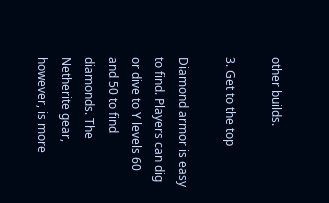other builds.

3. Get to the top

Diamond armor is easy to find. Players can dig or dive to Y levels 60 and 50 to find diamonds. The Netherite gear, however, is more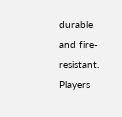durable and fire-resistant. Players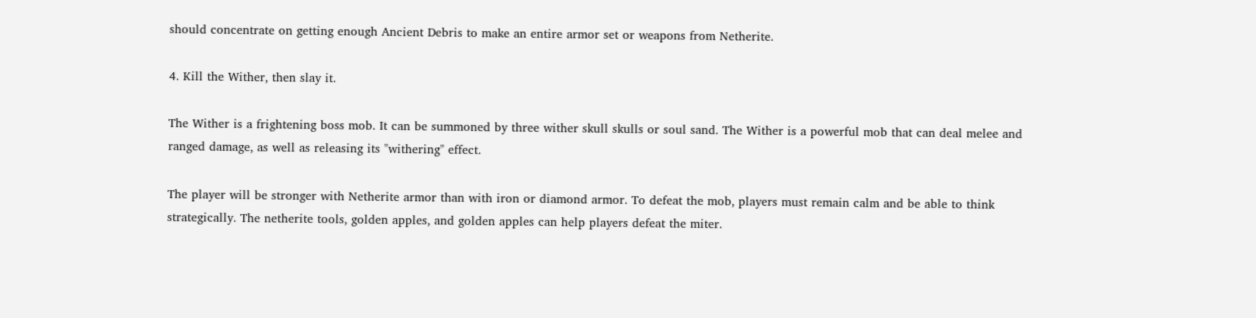should concentrate on getting enough Ancient Debris to make an entire armor set or weapons from Netherite.

4. Kill the Wither, then slay it.

The Wither is a frightening boss mob. It can be summoned by three wither skull skulls or soul sand. The Wither is a powerful mob that can deal melee and ranged damage, as well as releasing its "withering" effect.

The player will be stronger with Netherite armor than with iron or diamond armor. To defeat the mob, players must remain calm and be able to think strategically. The netherite tools, golden apples, and golden apples can help players defeat the miter.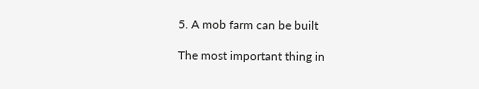5. A mob farm can be built

The most important thing in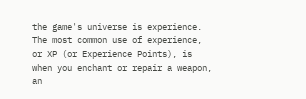the game's universe is experience. The most common use of experience, or XP (or Experience Points), is when you enchant or repair a weapon, an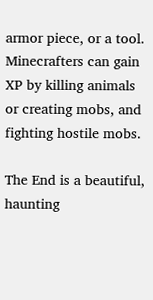armor piece, or a tool. Minecrafters can gain XP by killing animals or creating mobs, and fighting hostile mobs.

The End is a beautiful, haunting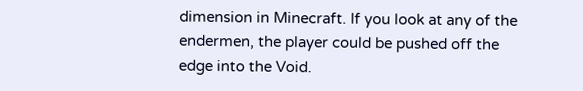dimension in Minecraft. If you look at any of the endermen, the player could be pushed off the edge into the Void.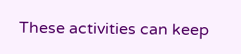These activities can keep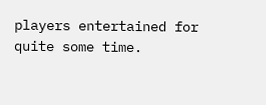players entertained for quite some time.